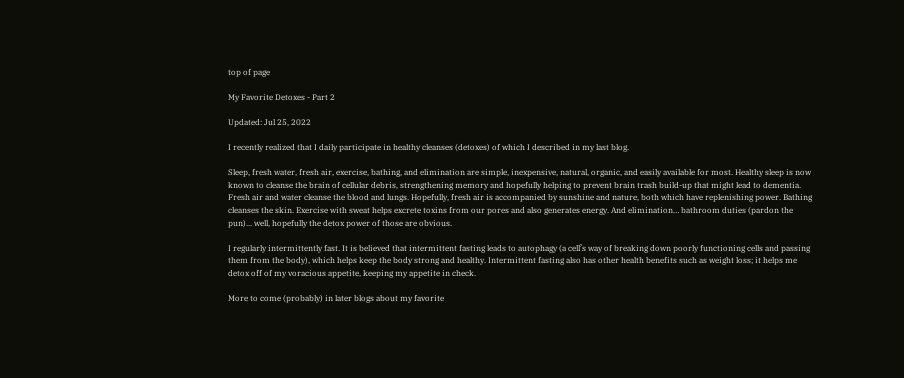top of page

My Favorite Detoxes - Part 2

Updated: Jul 25, 2022

I recently realized that I daily participate in healthy cleanses (detoxes) of which I described in my last blog.

Sleep, fresh water, fresh air, exercise, bathing, and elimination are simple, inexpensive, natural, organic, and easily available for most. Healthy sleep is now known to cleanse the brain of cellular debris, strengthening memory and hopefully helping to prevent brain trash build-up that might lead to dementia. Fresh air and water cleanse the blood and lungs. Hopefully, fresh air is accompanied by sunshine and nature, both which have replenishing power. Bathing cleanses the skin. Exercise with sweat helps excrete toxins from our pores and also generates energy. And elimination… bathroom duties (pardon the pun)... well, hopefully the detox power of those are obvious.

I regularly intermittently fast. It is believed that intermittent fasting leads to autophagy (a cell’s way of breaking down poorly functioning cells and passing them from the body), which helps keep the body strong and healthy. Intermittent fasting also has other health benefits such as weight loss; it helps me detox off of my voracious appetite, keeping my appetite in check.

More to come (probably) in later blogs about my favorite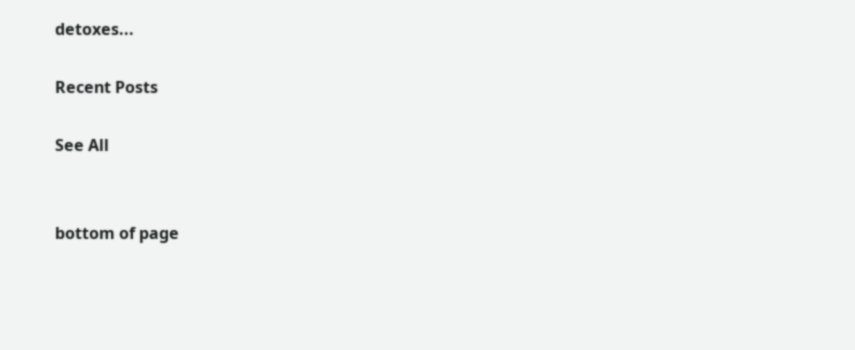detoxes...

Recent Posts

See All


bottom of page